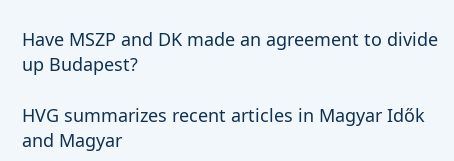Have MSZP and DK made an agreement to divide up Budapest?

HVG summarizes recent articles in Magyar Idők and Magyar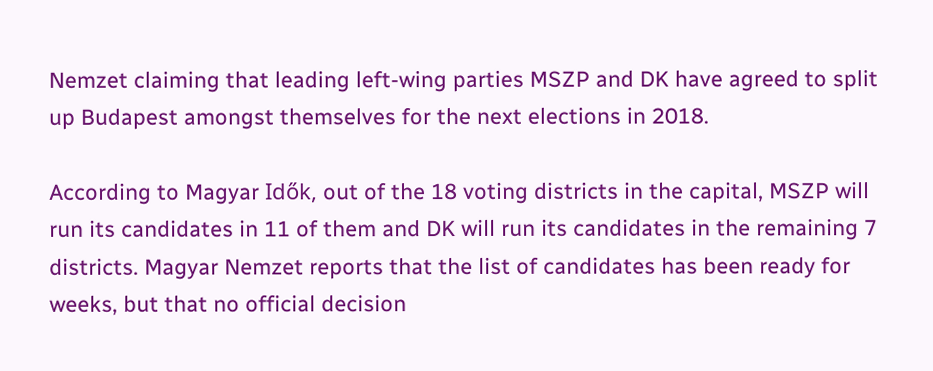Nemzet claiming that leading left-wing parties MSZP and DK have agreed to split up Budapest amongst themselves for the next elections in 2018.

According to Magyar Idők, out of the 18 voting districts in the capital, MSZP will run its candidates in 11 of them and DK will run its candidates in the remaining 7 districts. Magyar Nemzet reports that the list of candidates has been ready for weeks, but that no official decision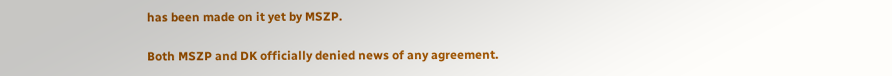has been made on it yet by MSZP.

Both MSZP and DK officially denied news of any agreement.